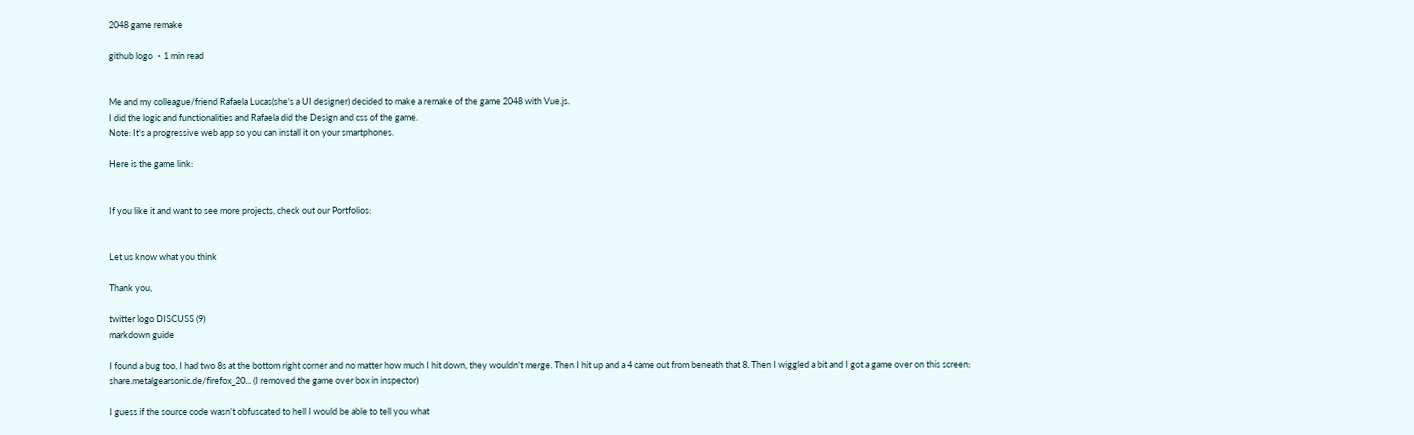2048 game remake

github logo ・1 min read


Me and my colleague/friend Rafaela Lucas(she's a UI designer) decided to make a remake of the game 2048 with Vue.js.
I did the logic and functionalities and Rafaela did the Design and css of the game.
Note: It's a progressive web app so you can install it on your smartphones.

Here is the game link:


If you like it and want to see more projects, check out our Portfolios:


Let us know what you think

Thank you,

twitter logo DISCUSS (9)
markdown guide

I found a bug too, I had two 8s at the bottom right corner and no matter how much I hit down, they wouldn't merge. Then I hit up and a 4 came out from beneath that 8. Then I wiggled a bit and I got a game over on this screen:
share.metalgearsonic.de/firefox_20... (I removed the game over box in inspector)

I guess if the source code wasn't obfuscated to hell I would be able to tell you what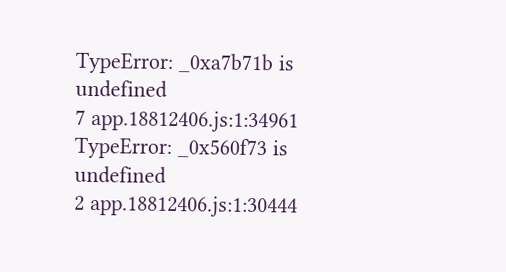TypeError: _0xa7b71b is undefined
7 app.18812406.js:1:34961
TypeError: _0x560f73 is undefined
2 app.18812406.js:1:30444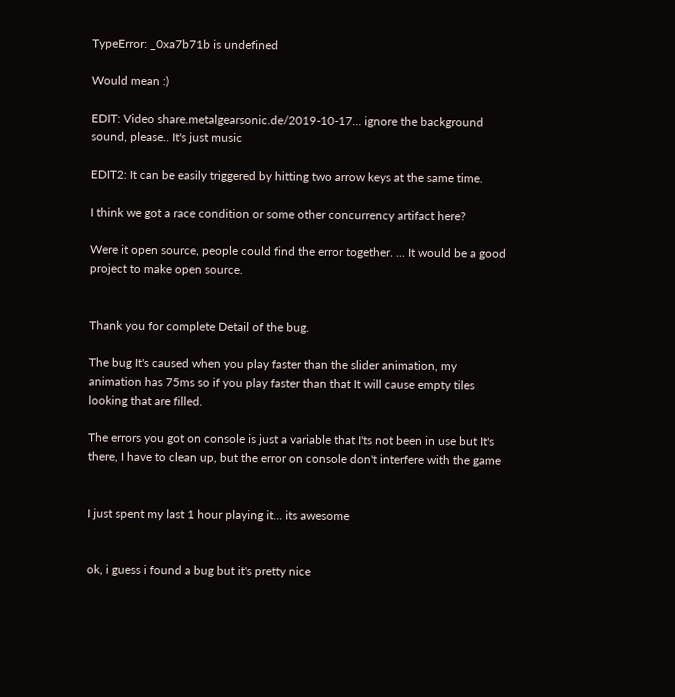TypeError: _0xa7b71b is undefined

Would mean :)

EDIT: Video share.metalgearsonic.de/2019-10-17... ignore the background sound, please.. It's just music

EDIT2: It can be easily triggered by hitting two arrow keys at the same time.

I think we got a race condition or some other concurrency artifact here?

Were it open source, people could find the error together. ... It would be a good project to make open source.


Thank you for complete Detail of the bug.

The bug It's caused when you play faster than the slider animation, my animation has 75ms so if you play faster than that It will cause empty tiles looking that are filled.

The errors you got on console is just a variable that I'ts not been in use but It's there, I have to clean up, but the error on console don't interfere with the game


I just spent my last 1 hour playing it... its awesome


ok, i guess i found a bug but it's pretty nice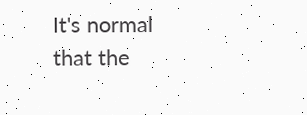It's normal that the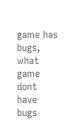game has bugs, what game dont have bugs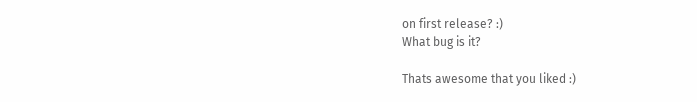on first release? :)
What bug is it?

Thats awesome that you liked :)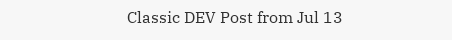Classic DEV Post from Jul 13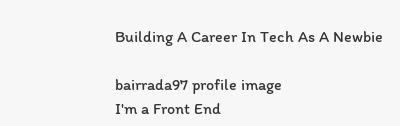Building A Career In Tech As A Newbie

bairrada97 profile image
I'm a Front End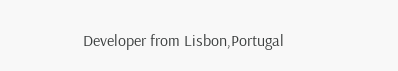Developer from Lisbon,Portugal